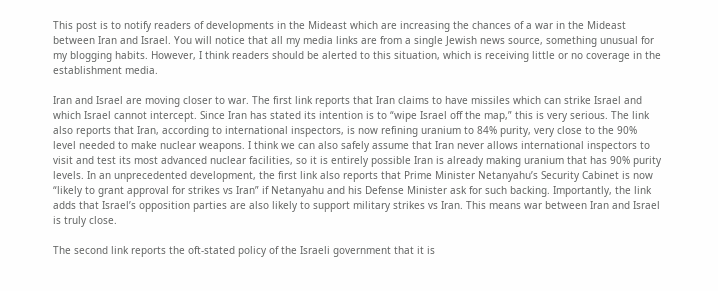This post is to notify readers of developments in the Mideast which are increasing the chances of a war in the Mideast between Iran and Israel. You will notice that all my media links are from a single Jewish news source, something unusual for my blogging habits. However, I think readers should be alerted to this situation, which is receiving little or no coverage in the establishment media.

Iran and Israel are moving closer to war. The first link reports that Iran claims to have missiles which can strike Israel and which Israel cannot intercept. Since Iran has stated its intention is to “wipe Israel off the map,” this is very serious. The link also reports that Iran, according to international inspectors, is now refining uranium to 84% purity, very close to the 90% level needed to make nuclear weapons. I think we can also safely assume that Iran never allows international inspectors to visit and test its most advanced nuclear facilities, so it is entirely possible Iran is already making uranium that has 90% purity levels. In an unprecedented development, the first link also reports that Prime Minister Netanyahu’s Security Cabinet is now “likely to grant approval for strikes vs Iran” if Netanyahu and his Defense Minister ask for such backing. Importantly, the link adds that Israel’s opposition parties are also likely to support military strikes vs Iran. This means war between Iran and Israel is truly close.

The second link reports the oft-stated policy of the Israeli government that it is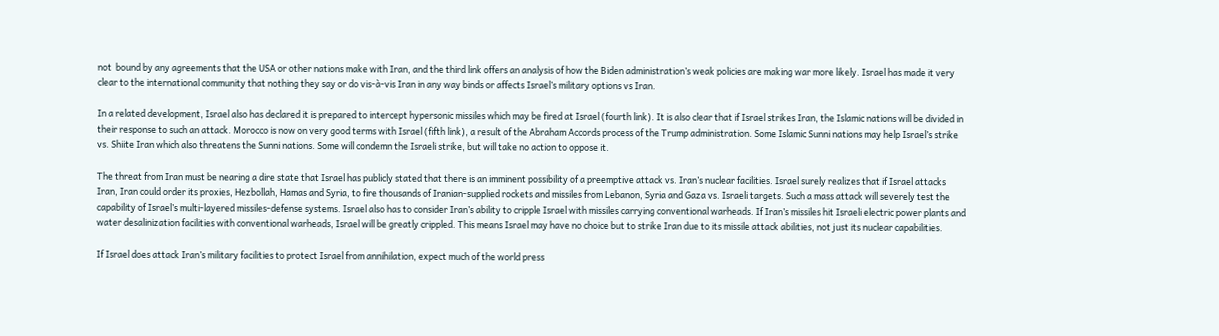not  bound by any agreements that the USA or other nations make with Iran, and the third link offers an analysis of how the Biden administration’s weak policies are making war more likely. Israel has made it very clear to the international community that nothing they say or do vis-à-vis Iran in any way binds or affects Israel’s military options vs Iran.

In a related development, Israel also has declared it is prepared to intercept hypersonic missiles which may be fired at Israel (fourth link). It is also clear that if Israel strikes Iran, the Islamic nations will be divided in their response to such an attack. Morocco is now on very good terms with Israel (fifth link), a result of the Abraham Accords process of the Trump administration. Some Islamic Sunni nations may help Israel’s strike vs. Shiite Iran which also threatens the Sunni nations. Some will condemn the Israeli strike, but will take no action to oppose it.

The threat from Iran must be nearing a dire state that Israel has publicly stated that there is an imminent possibility of a preemptive attack vs. Iran’s nuclear facilities. Israel surely realizes that if Israel attacks Iran, Iran could order its proxies, Hezbollah, Hamas and Syria, to fire thousands of Iranian-supplied rockets and missiles from Lebanon, Syria and Gaza vs. Israeli targets. Such a mass attack will severely test the capability of Israel’s multi-layered missiles-defense systems. Israel also has to consider Iran’s ability to cripple Israel with missiles carrying conventional warheads. If Iran’s missiles hit Israeli electric power plants and water desalinization facilities with conventional warheads, Israel will be greatly crippled. This means Israel may have no choice but to strike Iran due to its missile attack abilities, not just its nuclear capabilities.

If Israel does attack Iran’s military facilities to protect Israel from annihilation, expect much of the world press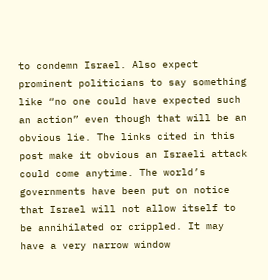to condemn Israel. Also expect prominent politicians to say something like “no one could have expected such an action” even though that will be an obvious lie. The links cited in this post make it obvious an Israeli attack could come anytime. The world’s governments have been put on notice that Israel will not allow itself to be annihilated or crippled. It may have a very narrow window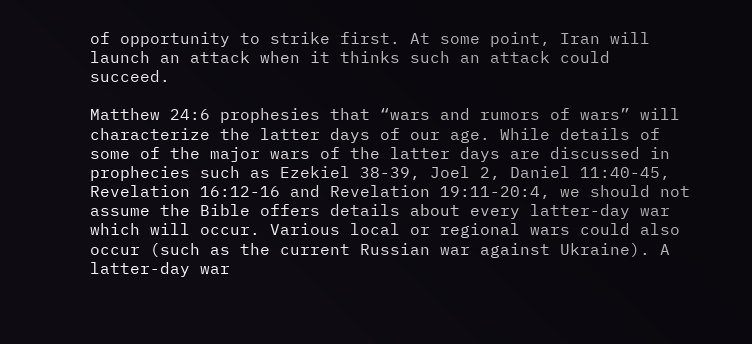of opportunity to strike first. At some point, Iran will launch an attack when it thinks such an attack could succeed.

Matthew 24:6 prophesies that “wars and rumors of wars” will characterize the latter days of our age. While details of some of the major wars of the latter days are discussed in prophecies such as Ezekiel 38-39, Joel 2, Daniel 11:40-45, Revelation 16:12-16 and Revelation 19:11-20:4, we should not assume the Bible offers details about every latter-day war which will occur. Various local or regional wars could also occur (such as the current Russian war against Ukraine). A latter-day war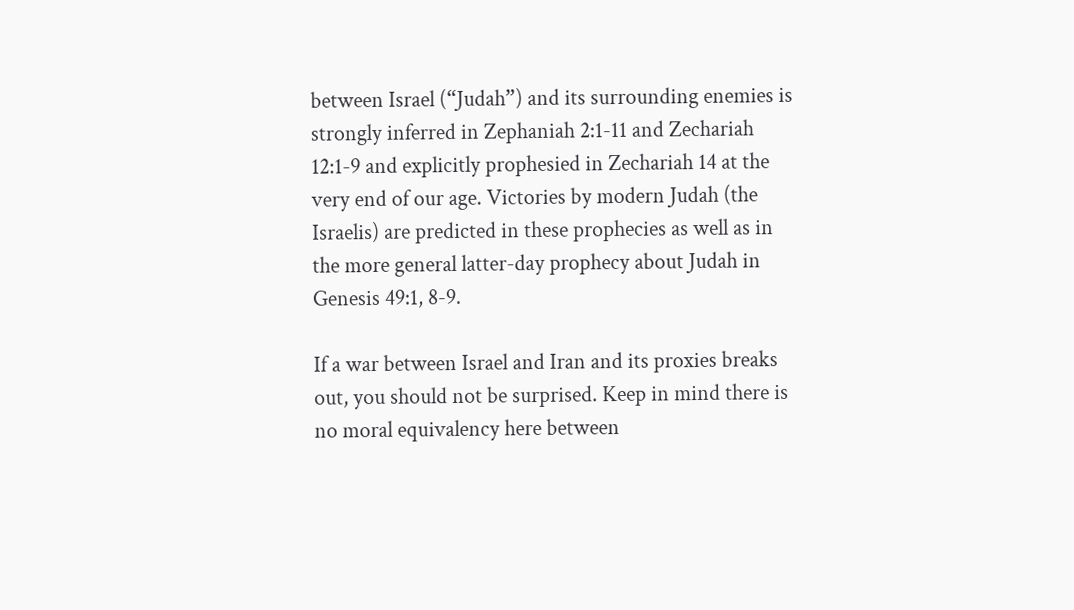between Israel (“Judah”) and its surrounding enemies is strongly inferred in Zephaniah 2:1-11 and Zechariah 12:1-9 and explicitly prophesied in Zechariah 14 at the very end of our age. Victories by modern Judah (the Israelis) are predicted in these prophecies as well as in the more general latter-day prophecy about Judah in Genesis 49:1, 8-9.

If a war between Israel and Iran and its proxies breaks out, you should not be surprised. Keep in mind there is no moral equivalency here between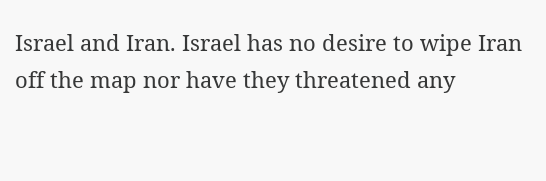Israel and Iran. Israel has no desire to wipe Iran off the map nor have they threatened any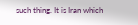such thing. It is Iran which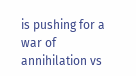is pushing for a war of annihilation vs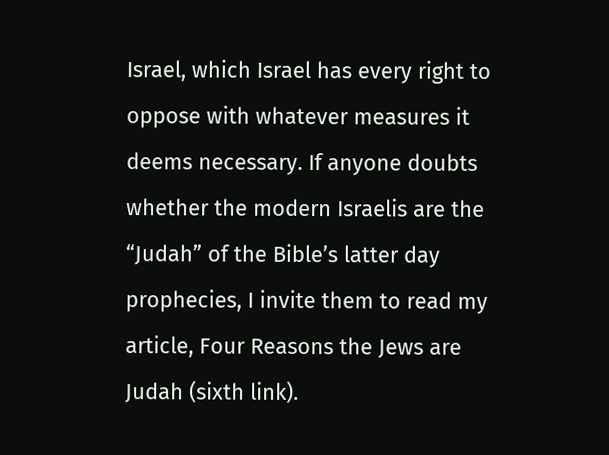Israel, which Israel has every right to oppose with whatever measures it deems necessary. If anyone doubts whether the modern Israelis are the “Judah” of the Bible’s latter day prophecies, I invite them to read my article, Four Reasons the Jews are Judah (sixth link).